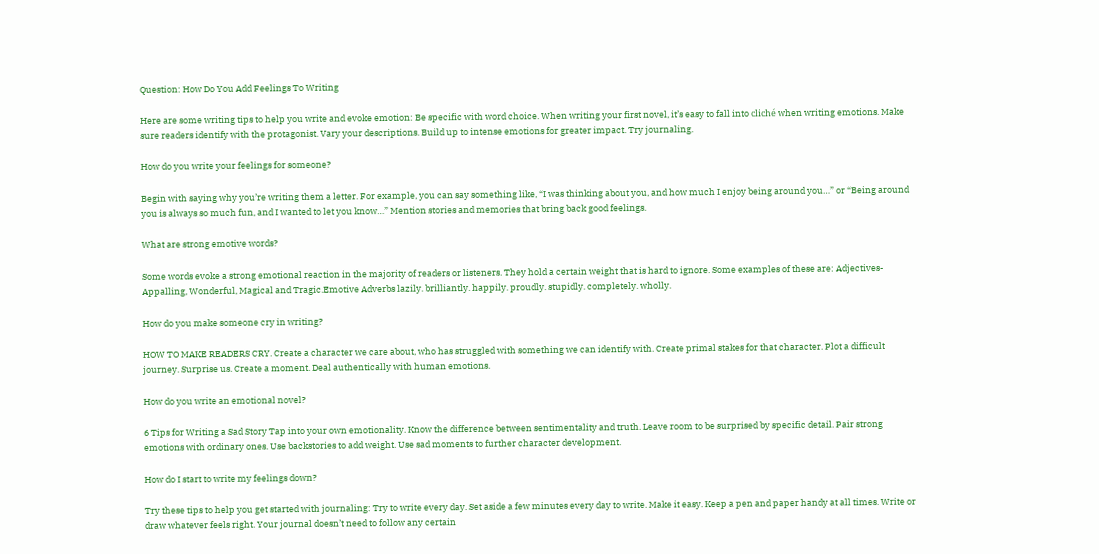Question: How Do You Add Feelings To Writing

Here are some writing tips to help you write and evoke emotion: Be specific with word choice. When writing your first novel, it’s easy to fall into cliché when writing emotions. Make sure readers identify with the protagonist. Vary your descriptions. Build up to intense emotions for greater impact. Try journaling.

How do you write your feelings for someone?

Begin with saying why you’re writing them a letter. For example, you can say something like, “I was thinking about you, and how much I enjoy being around you…” or “Being around you is always so much fun, and I wanted to let you know…” Mention stories and memories that bring back good feelings.

What are strong emotive words?

Some words evoke a strong emotional reaction in the majority of readers or listeners. They hold a certain weight that is hard to ignore. Some examples of these are: Adjectives- Appalling, Wonderful, Magical and Tragic.Emotive Adverbs lazily. brilliantly. happily. proudly. stupidly. completely. wholly.

How do you make someone cry in writing?

HOW TO MAKE READERS CRY. Create a character we care about, who has struggled with something we can identify with. Create primal stakes for that character. Plot a difficult journey. Surprise us. Create a moment. Deal authentically with human emotions.

How do you write an emotional novel?

6 Tips for Writing a Sad Story Tap into your own emotionality. Know the difference between sentimentality and truth. Leave room to be surprised by specific detail. Pair strong emotions with ordinary ones. Use backstories to add weight. Use sad moments to further character development.

How do I start to write my feelings down?

Try these tips to help you get started with journaling: Try to write every day. Set aside a few minutes every day to write. Make it easy. Keep a pen and paper handy at all times. Write or draw whatever feels right. Your journal doesn’t need to follow any certain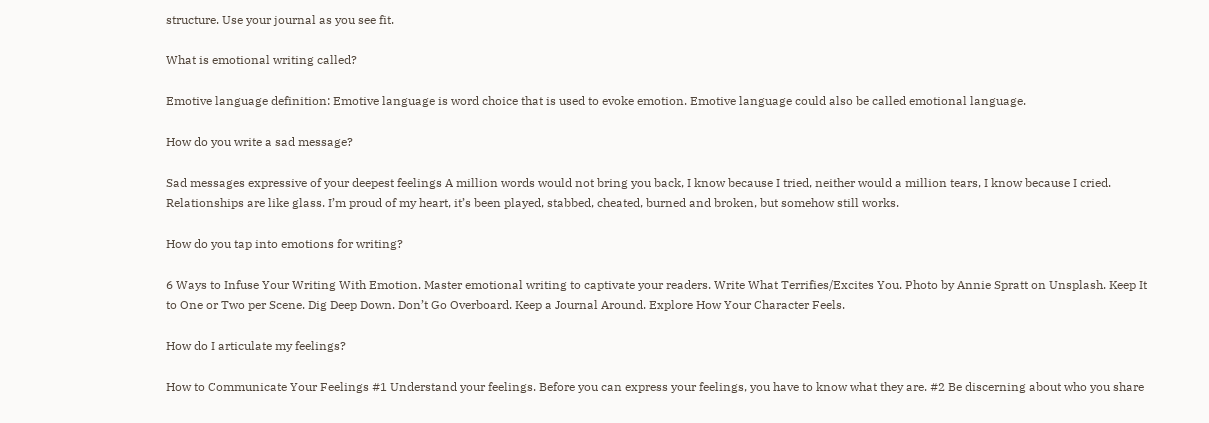structure. Use your journal as you see fit.

What is emotional writing called?

Emotive language definition: Emotive language is word choice that is used to evoke emotion. Emotive language could also be called emotional language.

How do you write a sad message?

Sad messages expressive of your deepest feelings A million words would not bring you back, I know because I tried, neither would a million tears, I know because I cried. Relationships are like glass. I’m proud of my heart, it’s been played, stabbed, cheated, burned and broken, but somehow still works.

How do you tap into emotions for writing?

6 Ways to Infuse Your Writing With Emotion. Master emotional writing to captivate your readers. Write What Terrifies/Excites You. Photo by Annie Spratt on Unsplash. Keep It to One or Two per Scene. Dig Deep Down. Don’t Go Overboard. Keep a Journal Around. Explore How Your Character Feels.

How do I articulate my feelings?

How to Communicate Your Feelings #1 Understand your feelings. Before you can express your feelings, you have to know what they are. #2 Be discerning about who you share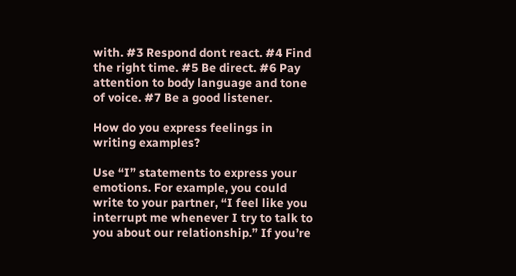with. #3 Respond dont react. #4 Find the right time. #5 Be direct. #6 Pay attention to body language and tone of voice. #7 Be a good listener.

How do you express feelings in writing examples?

Use “I” statements to express your emotions. For example, you could write to your partner, “I feel like you interrupt me whenever I try to talk to you about our relationship.” If you’re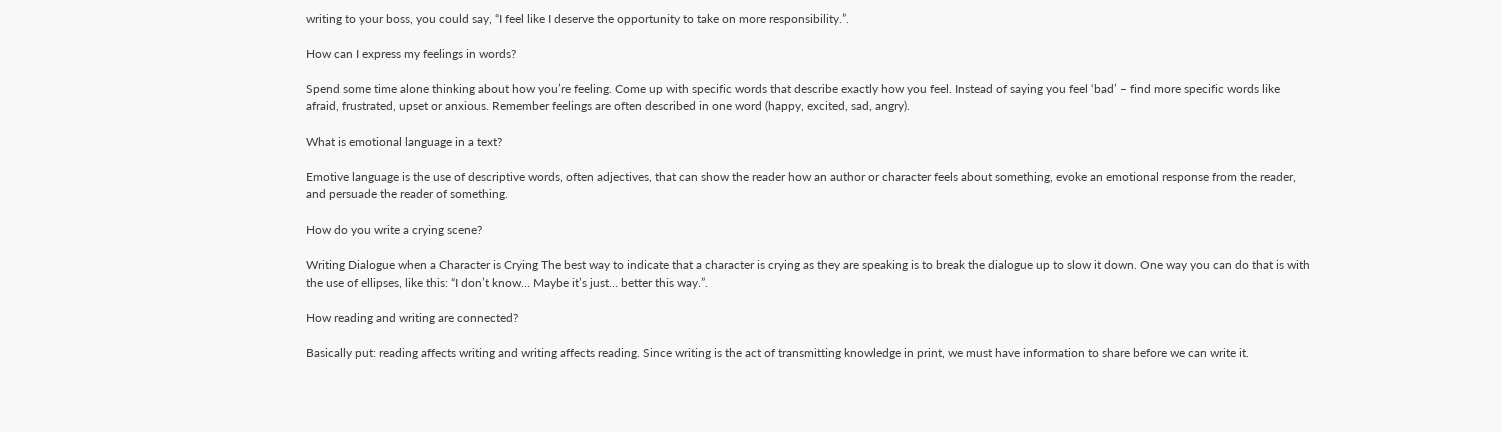writing to your boss, you could say, “I feel like I deserve the opportunity to take on more responsibility.”.

How can I express my feelings in words?

Spend some time alone thinking about how you’re feeling. Come up with specific words that describe exactly how you feel. Instead of saying you feel ‘bad’ – find more specific words like afraid, frustrated, upset or anxious. Remember feelings are often described in one word (happy, excited, sad, angry).

What is emotional language in a text?

Emotive language is the use of descriptive words, often adjectives, that can show the reader how an author or character feels about something, evoke an emotional response from the reader, and persuade the reader of something.

How do you write a crying scene?

Writing Dialogue when a Character is Crying The best way to indicate that a character is crying as they are speaking is to break the dialogue up to slow it down. One way you can do that is with the use of ellipses, like this: “I don’t know… Maybe it’s just… better this way.”.

How reading and writing are connected?

Basically put: reading affects writing and writing affects reading. Since writing is the act of transmitting knowledge in print, we must have information to share before we can write it.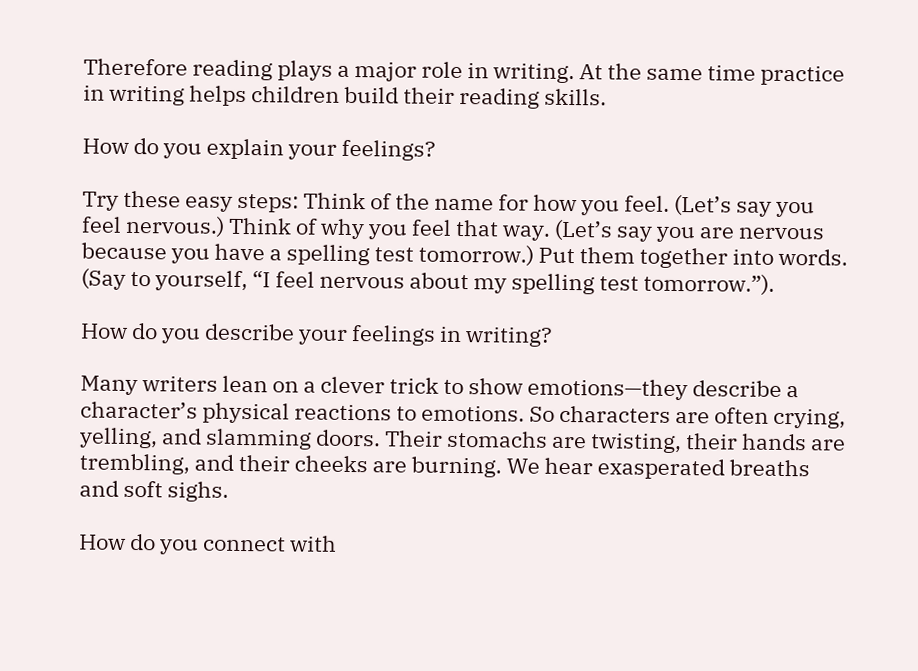Therefore reading plays a major role in writing. At the same time practice in writing helps children build their reading skills.

How do you explain your feelings?

Try these easy steps: Think of the name for how you feel. (Let’s say you feel nervous.) Think of why you feel that way. (Let’s say you are nervous because you have a spelling test tomorrow.) Put them together into words. (Say to yourself, “I feel nervous about my spelling test tomorrow.”).

How do you describe your feelings in writing?

Many writers lean on a clever trick to show emotions—they describe a character’s physical reactions to emotions. So characters are often crying, yelling, and slamming doors. Their stomachs are twisting, their hands are trembling, and their cheeks are burning. We hear exasperated breaths and soft sighs.

How do you connect with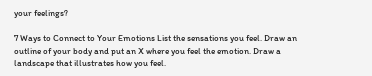your feelings?

7 Ways to Connect to Your Emotions List the sensations you feel. Draw an outline of your body and put an X where you feel the emotion. Draw a landscape that illustrates how you feel.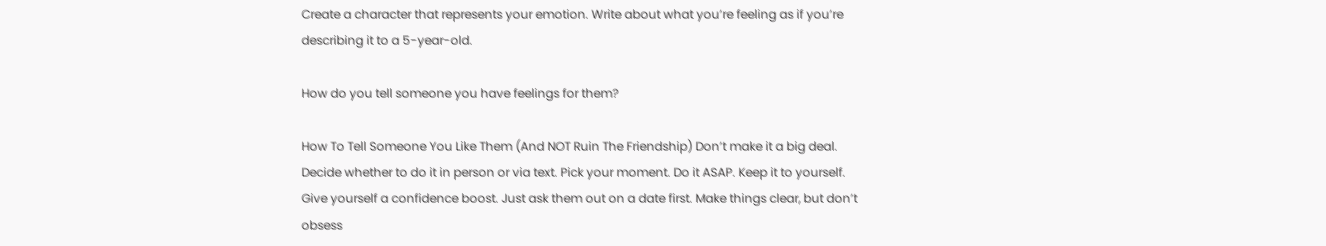Create a character that represents your emotion. Write about what you’re feeling as if you’re describing it to a 5-year-old.

How do you tell someone you have feelings for them?

How To Tell Someone You Like Them (And NOT Ruin The Friendship) Don’t make it a big deal. Decide whether to do it in person or via text. Pick your moment. Do it ASAP. Keep it to yourself. Give yourself a confidence boost. Just ask them out on a date first. Make things clear, but don’t obsess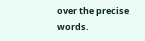over the precise words.